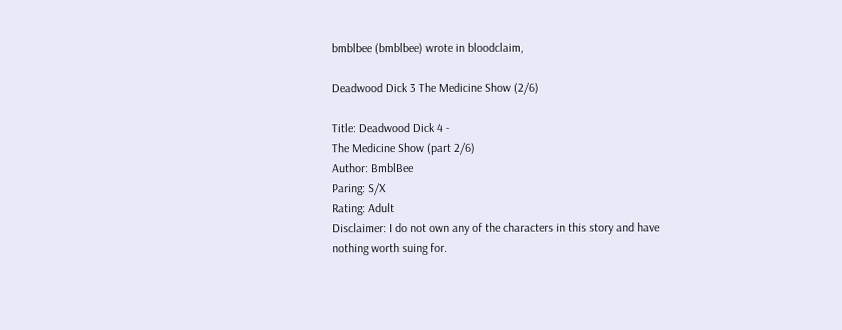bmblbee (bmblbee) wrote in bloodclaim,

Deadwood Dick 3 The Medicine Show (2/6)

Title: Deadwood Dick 4 -
The Medicine Show (part 2/6)
Author: BmblBee
Paring: S/X
Rating: Adult
Disclaimer: I do not own any of the characters in this story and have
nothing worth suing for.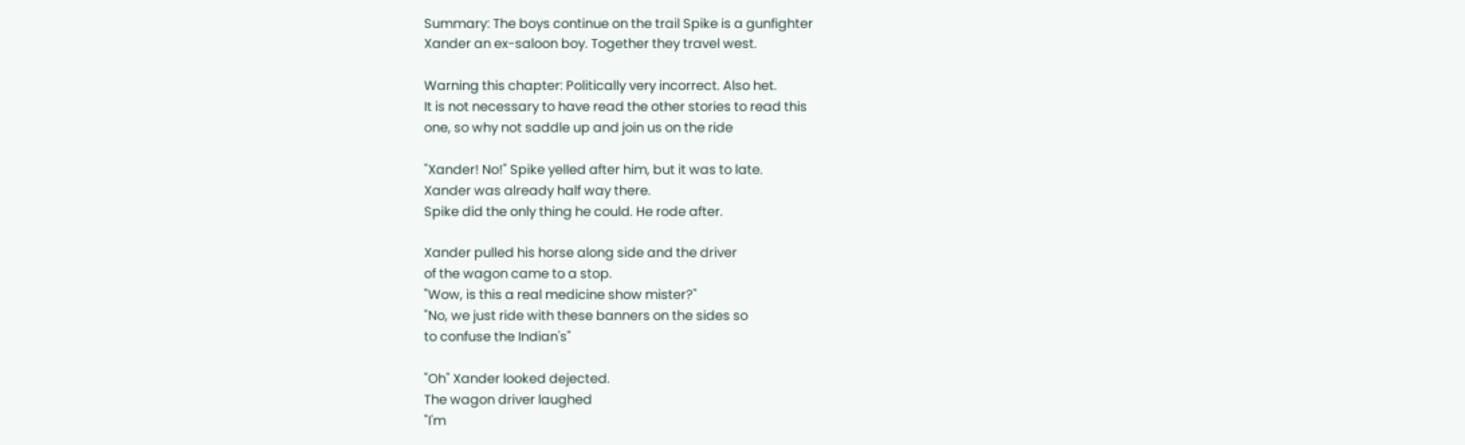Summary: The boys continue on the trail Spike is a gunfighter
Xander an ex-saloon boy. Together they travel west.

Warning this chapter: Politically very incorrect. Also het.
It is not necessary to have read the other stories to read this
one, so why not saddle up and join us on the ride

"Xander! No!" Spike yelled after him, but it was to late.
Xander was already half way there.
Spike did the only thing he could. He rode after.

Xander pulled his horse along side and the driver
of the wagon came to a stop.
"Wow, is this a real medicine show mister?"
"No, we just ride with these banners on the sides so
to confuse the Indian's"

"Oh" Xander looked dejected.
The wagon driver laughed
"I'm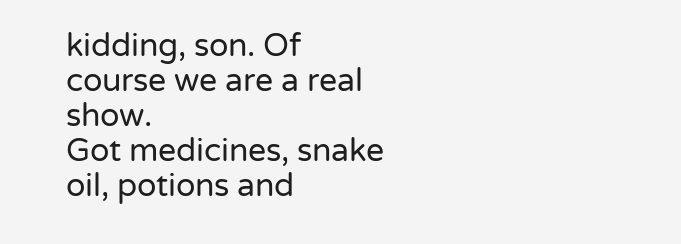kidding, son. Of course we are a real show.
Got medicines, snake oil, potions and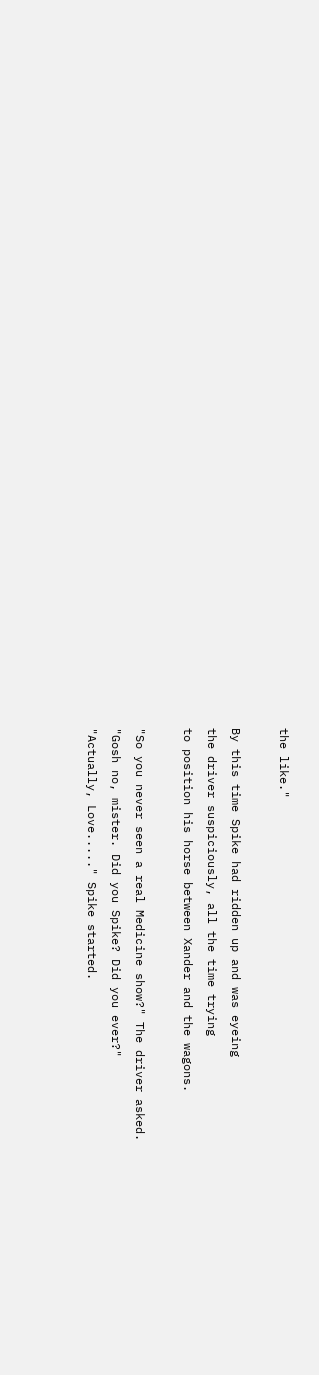the like."

By this time Spike had ridden up and was eyeing
the driver suspiciously, all the time trying
to position his horse between Xander and the wagons.

"So you never seen a real Medicine show?" The driver asked.
"Gosh no, mister. Did you Spike? Did you ever?"
"Actually, Love....." Spike started.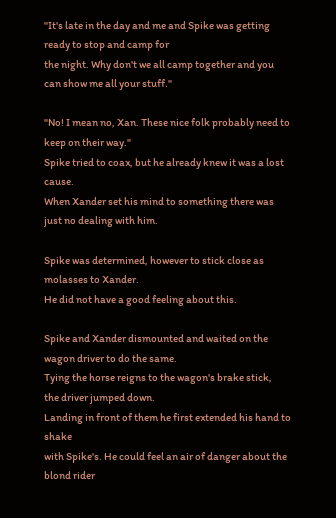"It's late in the day and me and Spike was getting
ready to stop and camp for
the night. Why don't we all camp together and you
can show me all your stuff."

"No! I mean no, Xan. These nice folk probably need to keep on their way."
Spike tried to coax, but he already knew it was a lost cause.
When Xander set his mind to something there was
just no dealing with him.

Spike was determined, however to stick close as molasses to Xander.
He did not have a good feeling about this.

Spike and Xander dismounted and waited on the
wagon driver to do the same.
Tying the horse reigns to the wagon's brake stick,
the driver jumped down.
Landing in front of them he first extended his hand to shake
with Spike's. He could feel an air of danger about the blond rider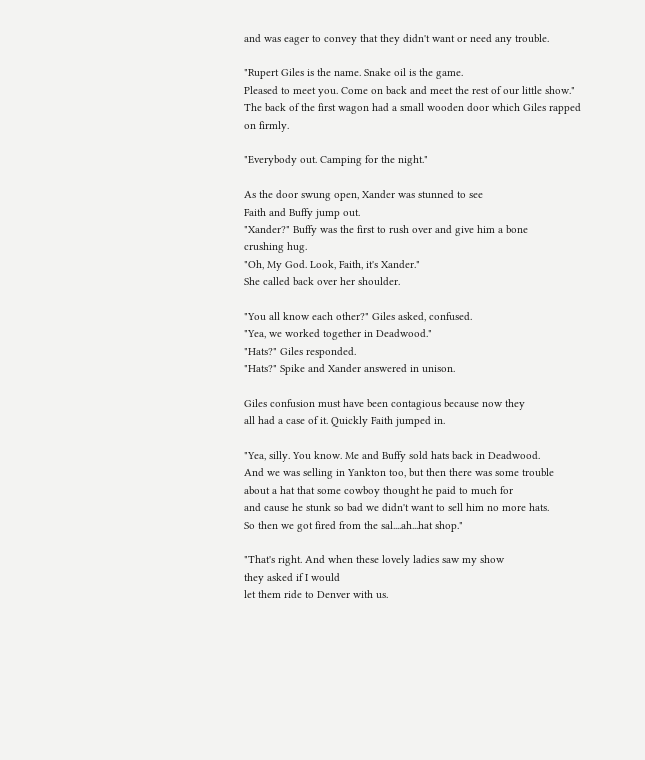and was eager to convey that they didn't want or need any trouble.

"Rupert Giles is the name. Snake oil is the game.
Pleased to meet you. Come on back and meet the rest of our little show."
The back of the first wagon had a small wooden door which Giles rapped
on firmly.

"Everybody out. Camping for the night."

As the door swung open, Xander was stunned to see
Faith and Buffy jump out.
"Xander?" Buffy was the first to rush over and give him a bone
crushing hug.
"Oh, My God. Look, Faith, it's Xander."
She called back over her shoulder.

"You all know each other?" Giles asked, confused.
"Yea, we worked together in Deadwood."
"Hats?" Giles responded.
"Hats?" Spike and Xander answered in unison.

Giles confusion must have been contagious because now they
all had a case of it. Quickly Faith jumped in.

"Yea, silly. You know. Me and Buffy sold hats back in Deadwood.
And we was selling in Yankton too, but then there was some trouble
about a hat that some cowboy thought he paid to much for
and cause he stunk so bad we didn't want to sell him no more hats.
So then we got fired from the sal....ah...hat shop."

"That's right. And when these lovely ladies saw my show
they asked if I would
let them ride to Denver with us.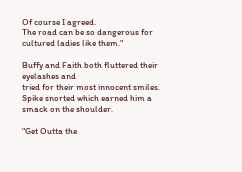Of course I agreed.
The road can be so dangerous for cultured ladies like them."

Buffy and Faith both fluttered their eyelashes and
tried for their most innocent smiles.
Spike snorted which earned him a smack on the shoulder.

"Get Outta the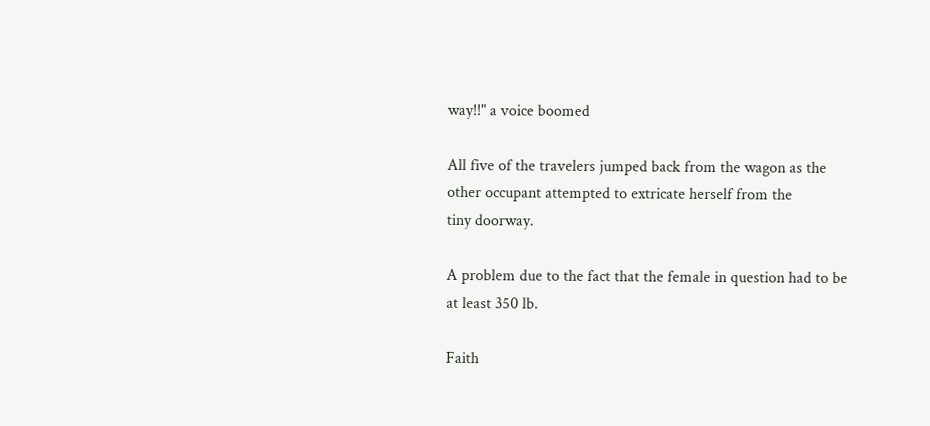way!!" a voice boomed

All five of the travelers jumped back from the wagon as the
other occupant attempted to extricate herself from the
tiny doorway.

A problem due to the fact that the female in question had to be
at least 350 lb.

Faith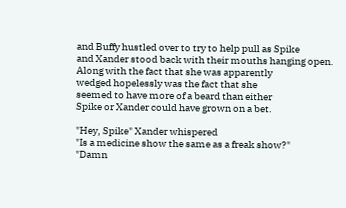and Buffy hustled over to try to help pull as Spike
and Xander stood back with their mouths hanging open.
Along with the fact that she was apparently
wedged hopelessly was the fact that she
seemed to have more of a beard than either
Spike or Xander could have grown on a bet.

"Hey, Spike" Xander whispered
"Is a medicine show the same as a freak show?"
"Damn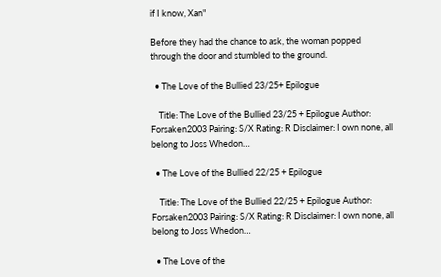if I know, Xan"

Before they had the chance to ask, the woman popped
through the door and stumbled to the ground.

  • The Love of the Bullied 23/25+ Epilogue

    Title: The Love of the Bullied 23/25 + Epilogue Author: Forsaken2003 Pairing: S/X Rating: R Disclaimer: I own none, all belong to Joss Whedon…

  • The Love of the Bullied 22/25 + Epilogue

    Title: The Love of the Bullied 22/25 + Epilogue Author: Forsaken2003 Pairing: S/X Rating: R Disclaimer: I own none, all belong to Joss Whedon…

  • The Love of the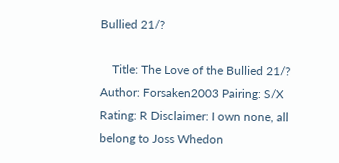Bullied 21/?

    Title: The Love of the Bullied 21/? Author: Forsaken2003 Pairing: S/X Rating: R Disclaimer: I own none, all belong to Joss Whedon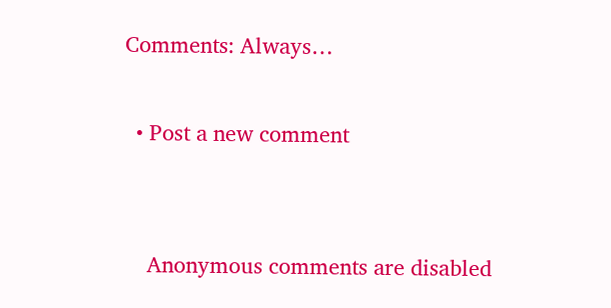Comments: Always…

  • Post a new comment


    Anonymous comments are disabled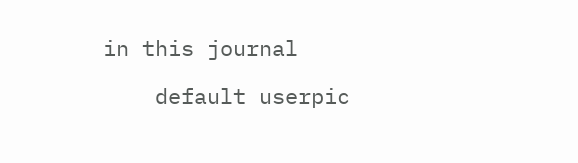in this journal

    default userpic